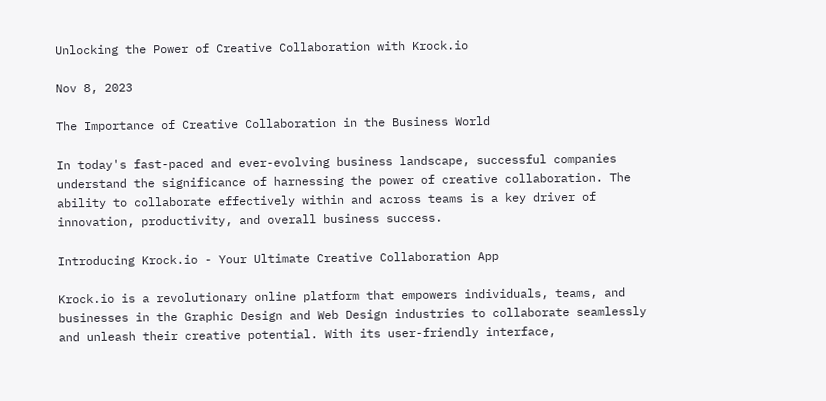Unlocking the Power of Creative Collaboration with Krock.io

Nov 8, 2023

The Importance of Creative Collaboration in the Business World

In today's fast-paced and ever-evolving business landscape, successful companies understand the significance of harnessing the power of creative collaboration. The ability to collaborate effectively within and across teams is a key driver of innovation, productivity, and overall business success.

Introducing Krock.io - Your Ultimate Creative Collaboration App

Krock.io is a revolutionary online platform that empowers individuals, teams, and businesses in the Graphic Design and Web Design industries to collaborate seamlessly and unleash their creative potential. With its user-friendly interface,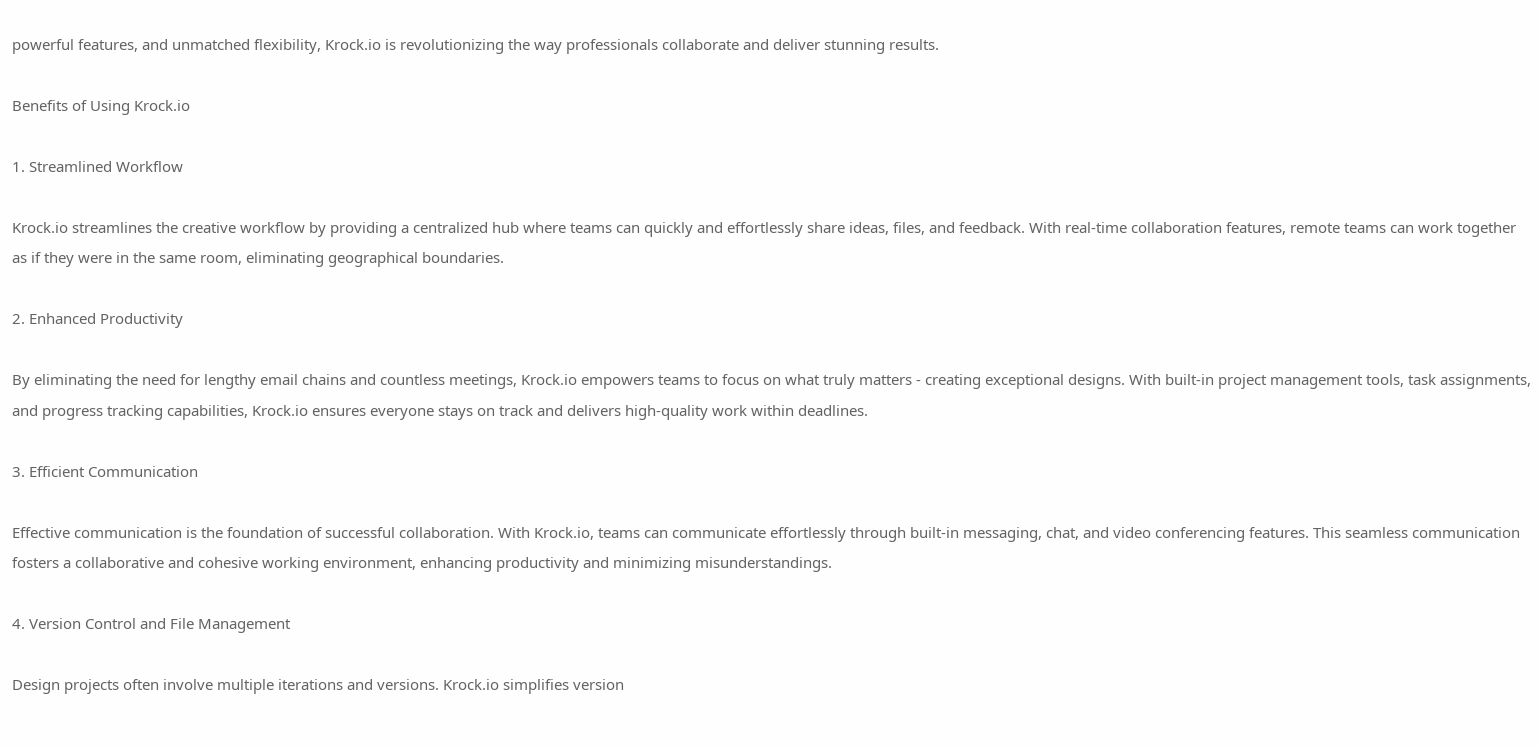powerful features, and unmatched flexibility, Krock.io is revolutionizing the way professionals collaborate and deliver stunning results.

Benefits of Using Krock.io

1. Streamlined Workflow

Krock.io streamlines the creative workflow by providing a centralized hub where teams can quickly and effortlessly share ideas, files, and feedback. With real-time collaboration features, remote teams can work together as if they were in the same room, eliminating geographical boundaries.

2. Enhanced Productivity

By eliminating the need for lengthy email chains and countless meetings, Krock.io empowers teams to focus on what truly matters - creating exceptional designs. With built-in project management tools, task assignments, and progress tracking capabilities, Krock.io ensures everyone stays on track and delivers high-quality work within deadlines.

3. Efficient Communication

Effective communication is the foundation of successful collaboration. With Krock.io, teams can communicate effortlessly through built-in messaging, chat, and video conferencing features. This seamless communication fosters a collaborative and cohesive working environment, enhancing productivity and minimizing misunderstandings.

4. Version Control and File Management

Design projects often involve multiple iterations and versions. Krock.io simplifies version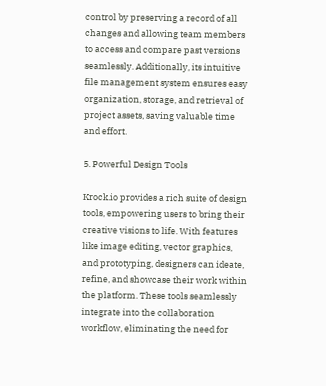control by preserving a record of all changes and allowing team members to access and compare past versions seamlessly. Additionally, its intuitive file management system ensures easy organization, storage, and retrieval of project assets, saving valuable time and effort.

5. Powerful Design Tools

Krock.io provides a rich suite of design tools, empowering users to bring their creative visions to life. With features like image editing, vector graphics, and prototyping, designers can ideate, refine, and showcase their work within the platform. These tools seamlessly integrate into the collaboration workflow, eliminating the need for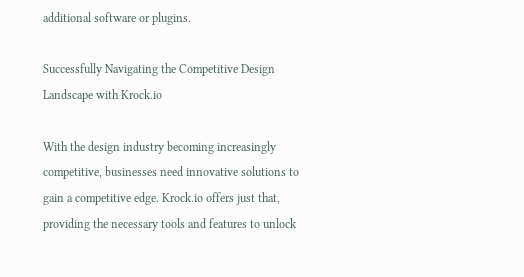additional software or plugins.

Successfully Navigating the Competitive Design Landscape with Krock.io

With the design industry becoming increasingly competitive, businesses need innovative solutions to gain a competitive edge. Krock.io offers just that, providing the necessary tools and features to unlock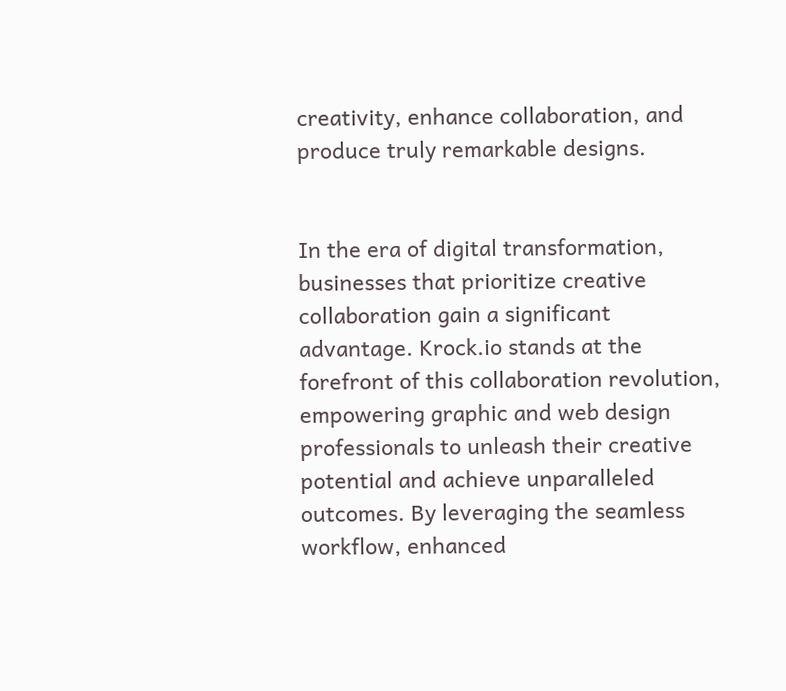creativity, enhance collaboration, and produce truly remarkable designs.


In the era of digital transformation, businesses that prioritize creative collaboration gain a significant advantage. Krock.io stands at the forefront of this collaboration revolution, empowering graphic and web design professionals to unleash their creative potential and achieve unparalleled outcomes. By leveraging the seamless workflow, enhanced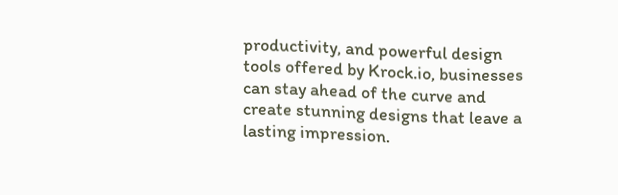productivity, and powerful design tools offered by Krock.io, businesses can stay ahead of the curve and create stunning designs that leave a lasting impression.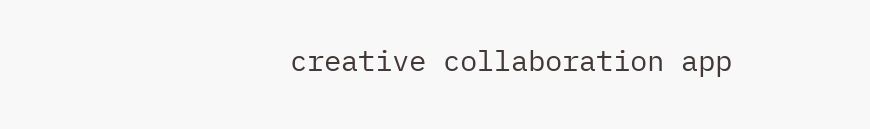creative collaboration app